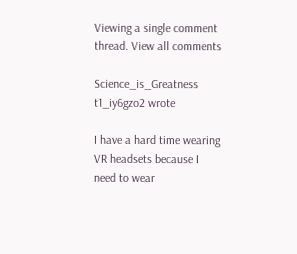Viewing a single comment thread. View all comments

Science_is_Greatness t1_iy6gzo2 wrote

I have a hard time wearing VR headsets because I need to wear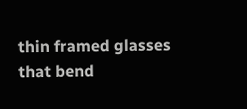thin framed glasses that bend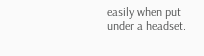easily when put under a headset.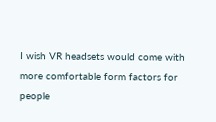I wish VR headsets would come with more comfortable form factors for people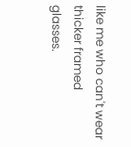like me who can't wear thicker framed glasses.